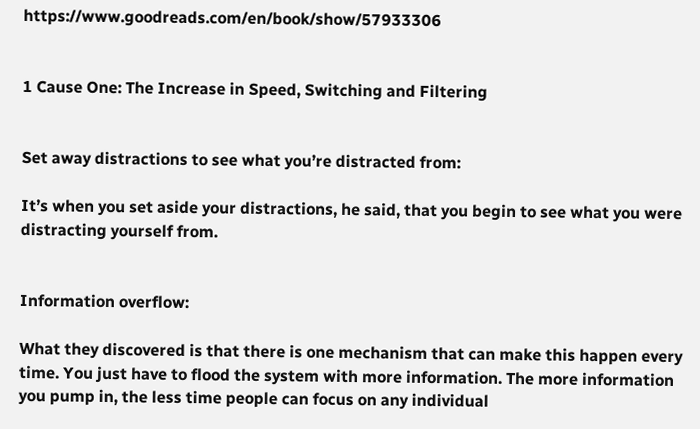https://www.goodreads.com/en/book/show/57933306


1 Cause One: The Increase in Speed, Switching and Filtering


Set away distractions to see what you’re distracted from:

It’s when you set aside your distractions, he said, that you begin to see what you were distracting yourself from.


Information overflow:

What they discovered is that there is one mechanism that can make this happen every time. You just have to flood the system with more information. The more information you pump in, the less time people can focus on any individual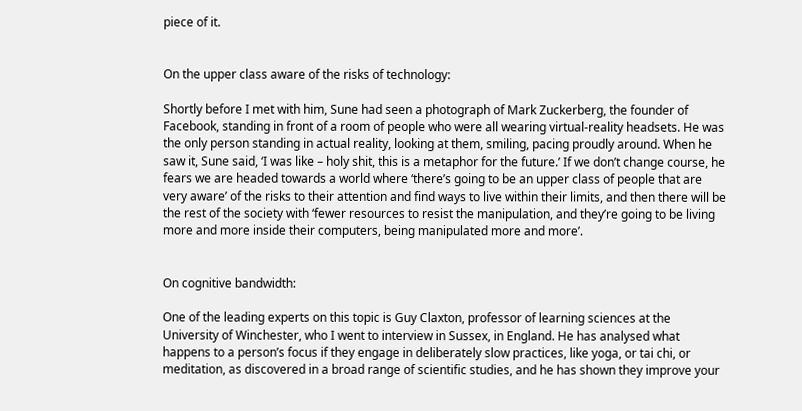piece of it.


On the upper class aware of the risks of technology:

Shortly before I met with him, Sune had seen a photograph of Mark Zuckerberg, the founder of Facebook, standing in front of a room of people who were all wearing virtual-reality headsets. He was the only person standing in actual reality, looking at them, smiling, pacing proudly around. When he saw it, Sune said, ‘I was like – holy shit, this is a metaphor for the future.’ If we don’t change course, he fears we are headed towards a world where ‘there’s going to be an upper class of people that are very aware’ of the risks to their attention and find ways to live within their limits, and then there will be the rest of the society with ‘fewer resources to resist the manipulation, and they’re going to be living more and more inside their computers, being manipulated more and more’.


On cognitive bandwidth:

One of the leading experts on this topic is Guy Claxton, professor of learning sciences at the University of Winchester, who I went to interview in Sussex, in England. He has analysed what happens to a person’s focus if they engage in deliberately slow practices, like yoga, or tai chi, or meditation, as discovered in a broad range of scientific studies, and he has shown they improve your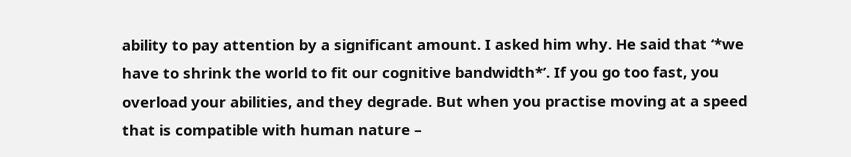ability to pay attention by a significant amount. I asked him why. He said that ‘*we have to shrink the world to fit our cognitive bandwidth*’. If you go too fast, you overload your abilities, and they degrade. But when you practise moving at a speed that is compatible with human nature –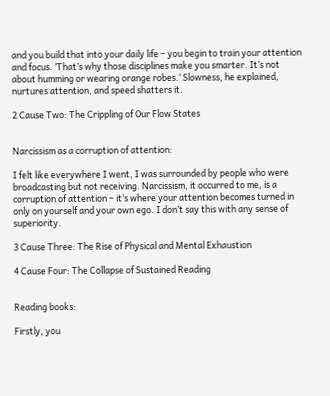and you build that into your daily life – you begin to train your attention and focus. ‘That’s why those disciplines make you smarter. It’s not about humming or wearing orange robes.’ Slowness, he explained, nurtures attention, and speed shatters it.

2 Cause Two: The Crippling of Our Flow States


Narcissism as a corruption of attention:

I felt like everywhere I went, I was surrounded by people who were broadcasting but not receiving. Narcissism, it occurred to me, is a corruption of attention – it’s where your attention becomes turned in only on yourself and your own ego. I don’t say this with any sense of superiority.

3 Cause Three: The Rise of Physical and Mental Exhaustion

4 Cause Four: The Collapse of Sustained Reading


Reading books:

Firstly, you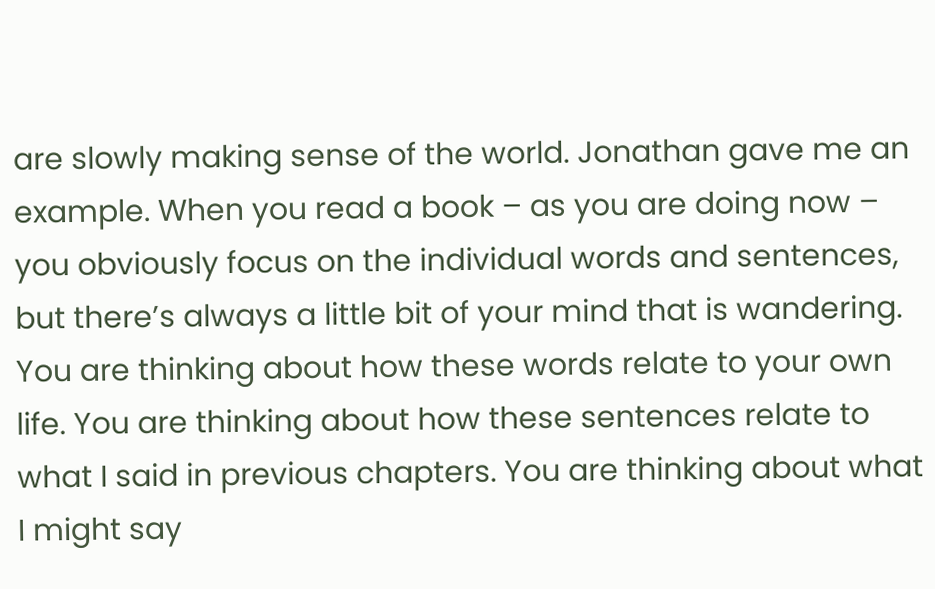are slowly making sense of the world. Jonathan gave me an example. When you read a book – as you are doing now – you obviously focus on the individual words and sentences, but there’s always a little bit of your mind that is wandering. You are thinking about how these words relate to your own life. You are thinking about how these sentences relate to what I said in previous chapters. You are thinking about what I might say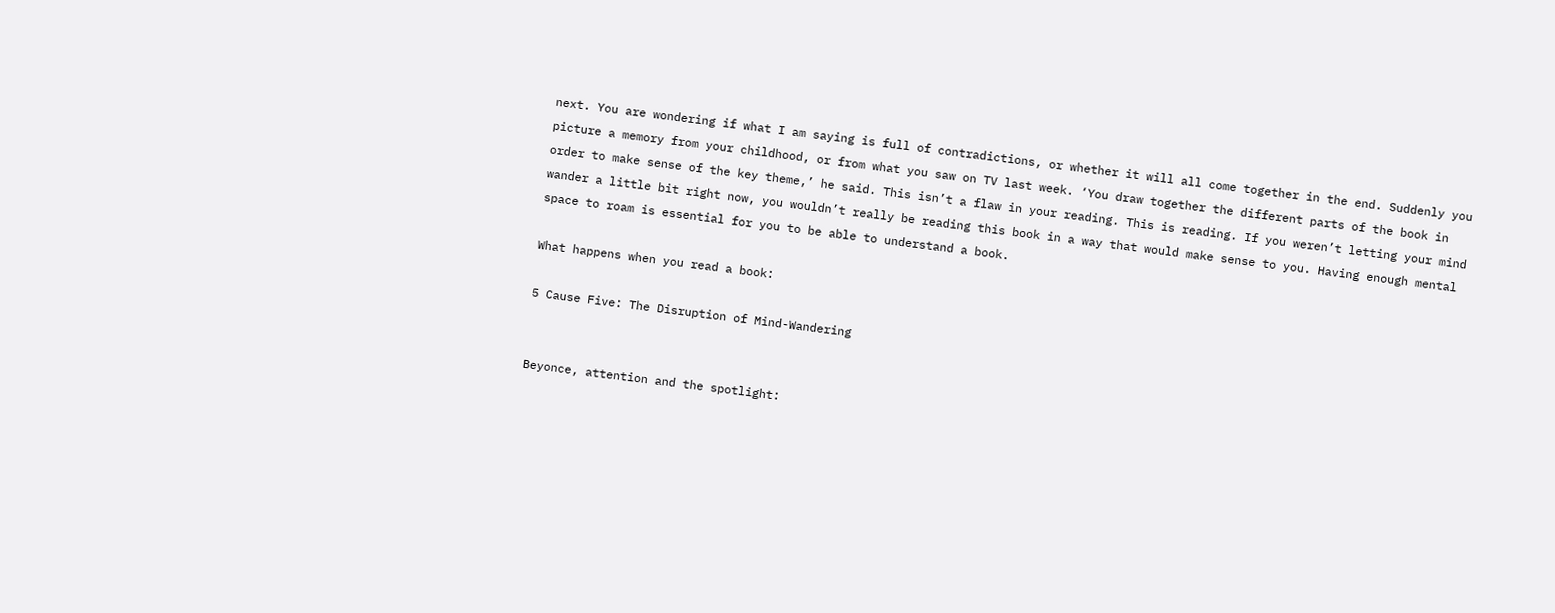next. You are wondering if what I am saying is full of contradictions, or whether it will all come together in the end. Suddenly you picture a memory from your childhood, or from what you saw on TV last week. ‘You draw together the different parts of the book in order to make sense of the key theme,’ he said. This isn’t a flaw in your reading. This is reading. If you weren’t letting your mind wander a little bit right now, you wouldn’t really be reading this book in a way that would make sense to you. Having enough mental space to roam is essential for you to be able to understand a book.

What happens when you read a book:

5 Cause Five: The Disruption of Mind-Wandering


Beyonce, attention and the spotlight: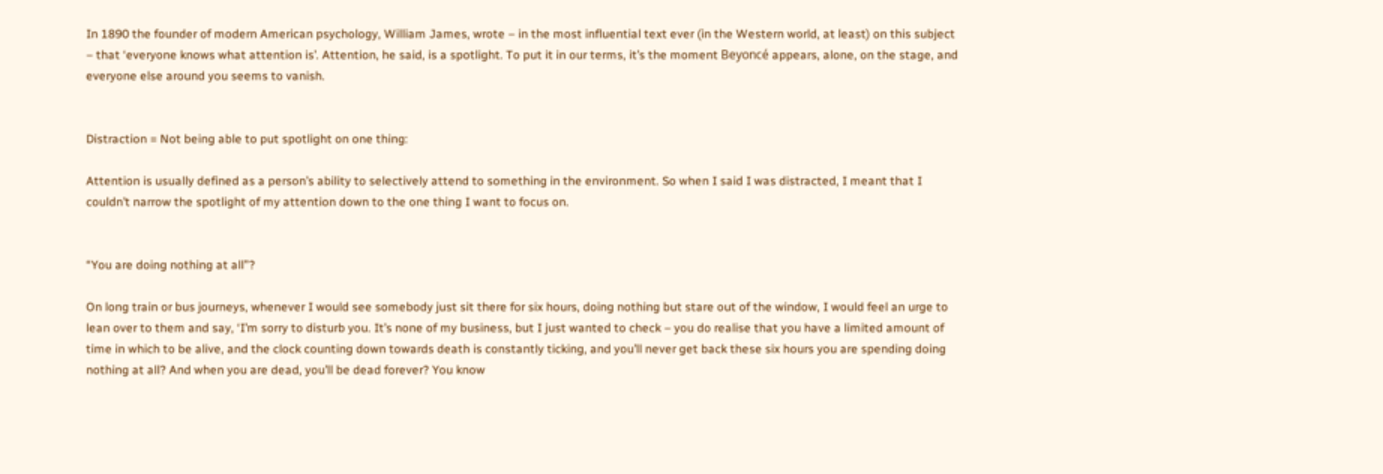In 1890 the founder of modern American psychology, William James, wrote – in the most influential text ever (in the Western world, at least) on this subject – that ‘everyone knows what attention is’. Attention, he said, is a spotlight. To put it in our terms, it’s the moment Beyoncé appears, alone, on the stage, and everyone else around you seems to vanish.


Distraction = Not being able to put spotlight on one thing:

Attention is usually defined as a person’s ability to selectively attend to something in the environment. So when I said I was distracted, I meant that I couldn’t narrow the spotlight of my attention down to the one thing I want to focus on.


“You are doing nothing at all”?

On long train or bus journeys, whenever I would see somebody just sit there for six hours, doing nothing but stare out of the window, I would feel an urge to lean over to them and say, ‘I’m sorry to disturb you. It’s none of my business, but I just wanted to check – you do realise that you have a limited amount of time in which to be alive, and the clock counting down towards death is constantly ticking, and you’ll never get back these six hours you are spending doing nothing at all? And when you are dead, you’ll be dead forever? You know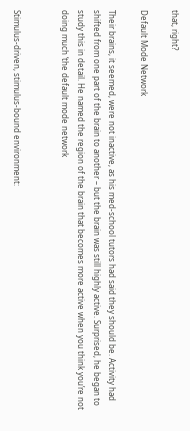that, right?

Default Mode Network

Their brains, it seemed, were not inactive, as his med-school tutors had said they should be. Activity had shifted from one part of the brain to another – but the brain was still highly active. Surprised, he began to study this in detail. He named the region of the brain that becomes more active when you think you’re not doing much ‘the default mode network


Stimulus-driven, stimulus-bound environment: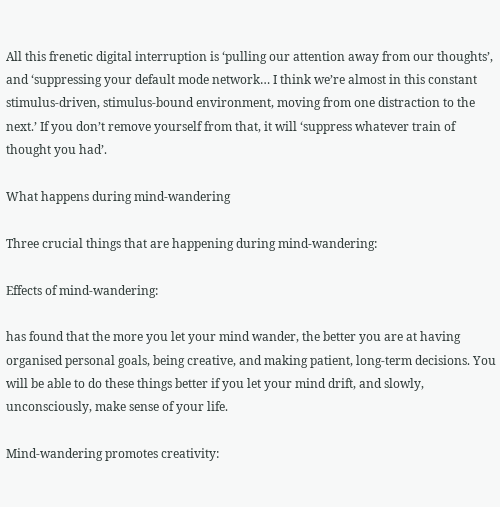All this frenetic digital interruption is ‘pulling our attention away from our thoughts’, and ‘suppressing your default mode network… I think we’re almost in this constant stimulus-driven, stimulus-bound environment, moving from one distraction to the next.’ If you don’t remove yourself from that, it will ‘suppress whatever train of thought you had’.

What happens during mind-wandering

Three crucial things that are happening during mind-wandering:

Effects of mind-wandering:

has found that the more you let your mind wander, the better you are at having organised personal goals, being creative, and making patient, long-term decisions. You will be able to do these things better if you let your mind drift, and slowly, unconsciously, make sense of your life.

Mind-wandering promotes creativity: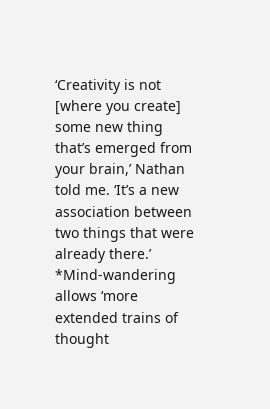‘Creativity is not [where you create] some new thing that’s emerged from your brain,’ Nathan told me. ‘It’s a new association between two things that were already there.’ *Mind-wandering allows ‘more extended trains of thought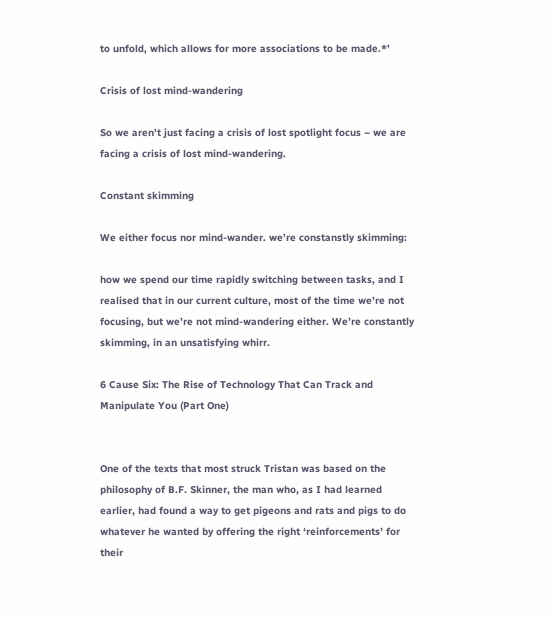to unfold, which allows for more associations to be made.*’

Crisis of lost mind-wandering

So we aren’t just facing a crisis of lost spotlight focus – we are facing a crisis of lost mind-wandering.

Constant skimming

We either focus nor mind-wander. we’re constanstly skimming:

how we spend our time rapidly switching between tasks, and I realised that in our current culture, most of the time we’re not focusing, but we’re not mind-wandering either. We’re constantly skimming, in an unsatisfying whirr.

6 Cause Six: The Rise of Technology That Can Track and Manipulate You (Part One)


One of the texts that most struck Tristan was based on the philosophy of B.F. Skinner, the man who, as I had learned earlier, had found a way to get pigeons and rats and pigs to do whatever he wanted by offering the right ‘reinforcements’ for their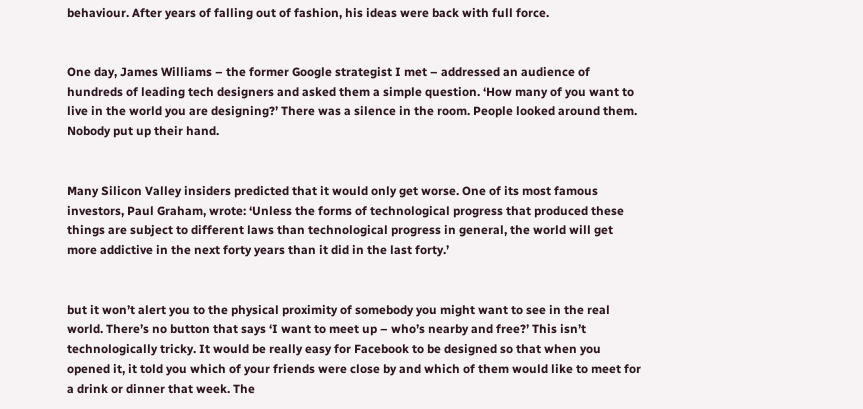behaviour. After years of falling out of fashion, his ideas were back with full force.


One day, James Williams – the former Google strategist I met – addressed an audience of hundreds of leading tech designers and asked them a simple question. ‘How many of you want to live in the world you are designing?’ There was a silence in the room. People looked around them. Nobody put up their hand.


Many Silicon Valley insiders predicted that it would only get worse. One of its most famous investors, Paul Graham, wrote: ‘Unless the forms of technological progress that produced these things are subject to different laws than technological progress in general, the world will get more addictive in the next forty years than it did in the last forty.’


but it won’t alert you to the physical proximity of somebody you might want to see in the real world. There’s no button that says ‘I want to meet up – who’s nearby and free?’ This isn’t technologically tricky. It would be really easy for Facebook to be designed so that when you opened it, it told you which of your friends were close by and which of them would like to meet for a drink or dinner that week. The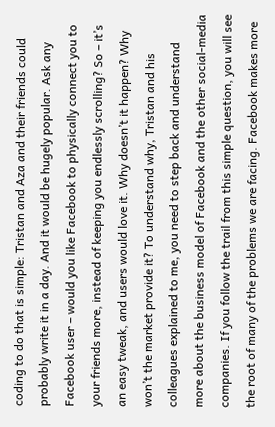coding to do that is simple: Tristan and Aza and their friends could probably write it in a day. And it would be hugely popular. Ask any Facebook user – would you like Facebook to physically connect you to your friends more, instead of keeping you endlessly scrolling? So – it’s an easy tweak, and users would love it. Why doesn’t it happen? Why won’t the market provide it? To understand why, Tristan and his colleagues explained to me, you need to step back and understand more about the business model of Facebook and the other social-media companies. If you follow the trail from this simple question, you will see the root of many of the problems we are facing. Facebook makes more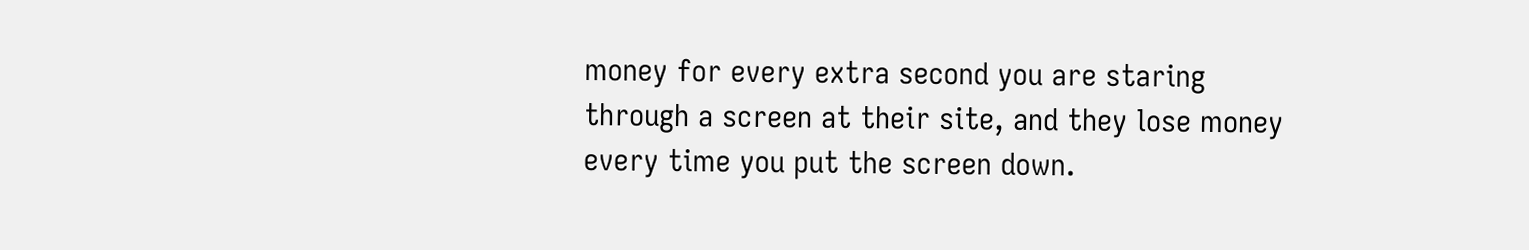money for every extra second you are staring through a screen at their site, and they lose money every time you put the screen down.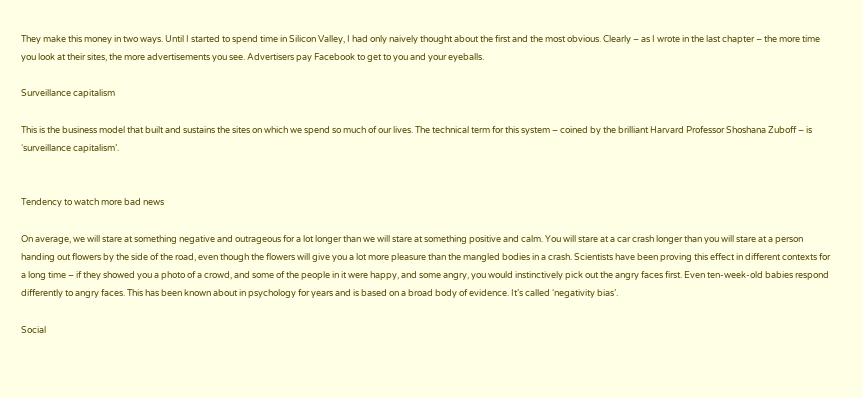They make this money in two ways. Until I started to spend time in Silicon Valley, I had only naively thought about the first and the most obvious. Clearly – as I wrote in the last chapter – the more time you look at their sites, the more advertisements you see. Advertisers pay Facebook to get to you and your eyeballs.

Surveillance capitalism

This is the business model that built and sustains the sites on which we spend so much of our lives. The technical term for this system – coined by the brilliant Harvard Professor Shoshana Zuboff – is ‘surveillance capitalism’.


Tendency to watch more bad news

On average, we will stare at something negative and outrageous for a lot longer than we will stare at something positive and calm. You will stare at a car crash longer than you will stare at a person handing out flowers by the side of the road, even though the flowers will give you a lot more pleasure than the mangled bodies in a crash. Scientists have been proving this effect in different contexts for a long time – if they showed you a photo of a crowd, and some of the people in it were happy, and some angry, you would instinctively pick out the angry faces first. Even ten-week-old babies respond differently to angry faces. This has been known about in psychology for years and is based on a broad body of evidence. It’s called ‘negativity bias’.

Social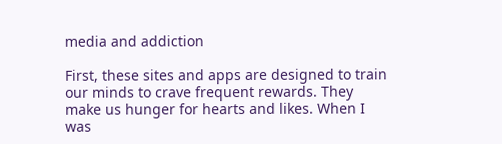media and addiction

First, these sites and apps are designed to train our minds to crave frequent rewards. They make us hunger for hearts and likes. When I was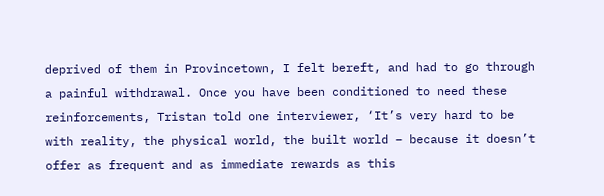deprived of them in Provincetown, I felt bereft, and had to go through a painful withdrawal. Once you have been conditioned to need these reinforcements, Tristan told one interviewer, ‘It’s very hard to be with reality, the physical world, the built world – because it doesn’t offer as frequent and as immediate rewards as this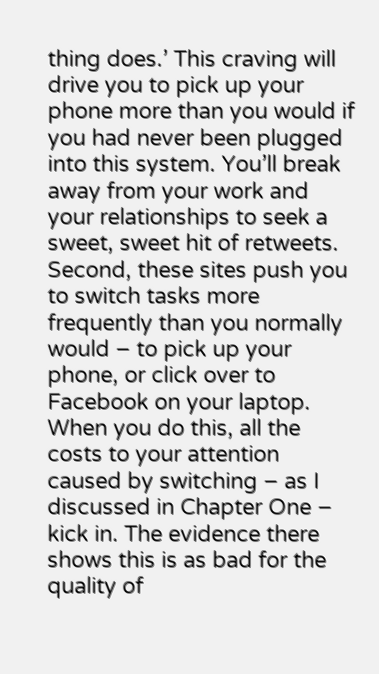thing does.’ This craving will drive you to pick up your phone more than you would if you had never been plugged into this system. You’ll break away from your work and your relationships to seek a sweet, sweet hit of retweets. Second, these sites push you to switch tasks more frequently than you normally would – to pick up your phone, or click over to Facebook on your laptop. When you do this, all the costs to your attention caused by switching – as I discussed in Chapter One – kick in. The evidence there shows this is as bad for the quality of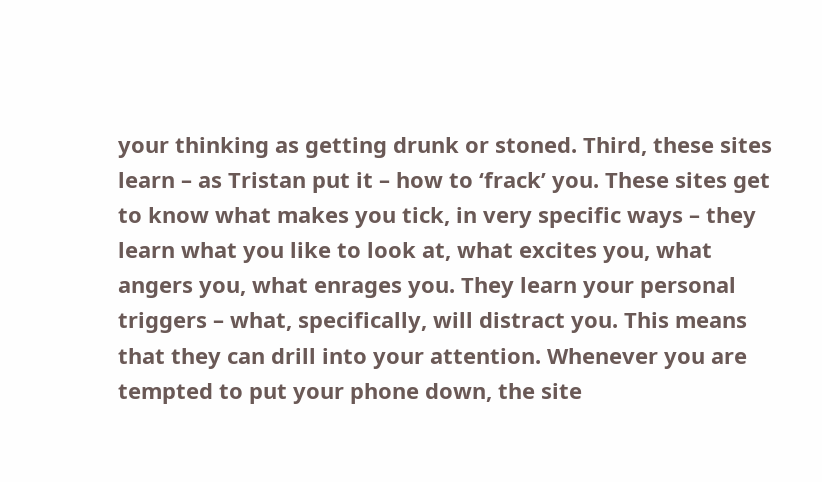your thinking as getting drunk or stoned. Third, these sites learn – as Tristan put it – how to ‘frack’ you. These sites get to know what makes you tick, in very specific ways – they learn what you like to look at, what excites you, what angers you, what enrages you. They learn your personal triggers – what, specifically, will distract you. This means that they can drill into your attention. Whenever you are tempted to put your phone down, the site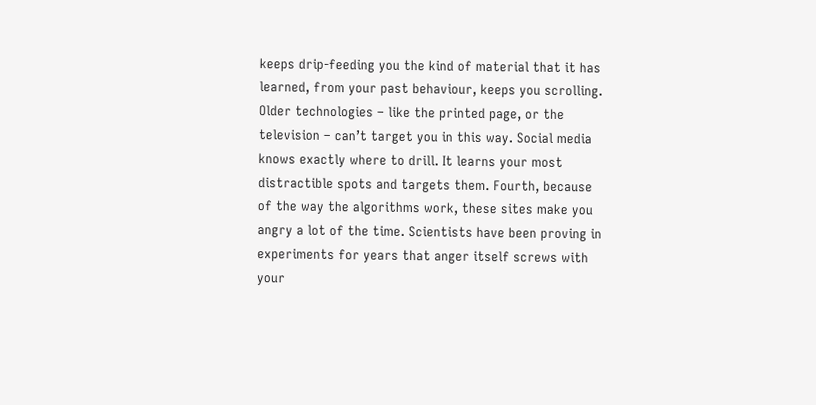keeps drip-feeding you the kind of material that it has learned, from your past behaviour, keeps you scrolling. Older technologies – like the printed page, or the television – can’t target you in this way. Social media knows exactly where to drill. It learns your most distractible spots and targets them. Fourth, because of the way the algorithms work, these sites make you angry a lot of the time. Scientists have been proving in experiments for years that anger itself screws with your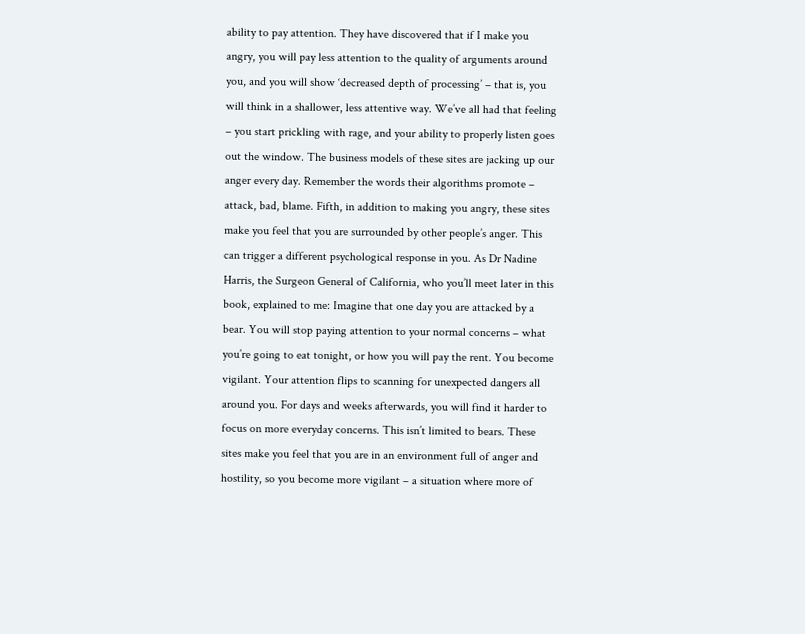ability to pay attention. They have discovered that if I make you angry, you will pay less attention to the quality of arguments around you, and you will show ‘decreased depth of processing’ – that is, you will think in a shallower, less attentive way. We’ve all had that feeling – you start prickling with rage, and your ability to properly listen goes out the window. The business models of these sites are jacking up our anger every day. Remember the words their algorithms promote – attack, bad, blame. Fifth, in addition to making you angry, these sites make you feel that you are surrounded by other people’s anger. This can trigger a different psychological response in you. As Dr Nadine Harris, the Surgeon General of California, who you’ll meet later in this book, explained to me: Imagine that one day you are attacked by a bear. You will stop paying attention to your normal concerns – what you’re going to eat tonight, or how you will pay the rent. You become vigilant. Your attention flips to scanning for unexpected dangers all around you. For days and weeks afterwards, you will find it harder to focus on more everyday concerns. This isn’t limited to bears. These sites make you feel that you are in an environment full of anger and hostility, so you become more vigilant – a situation where more of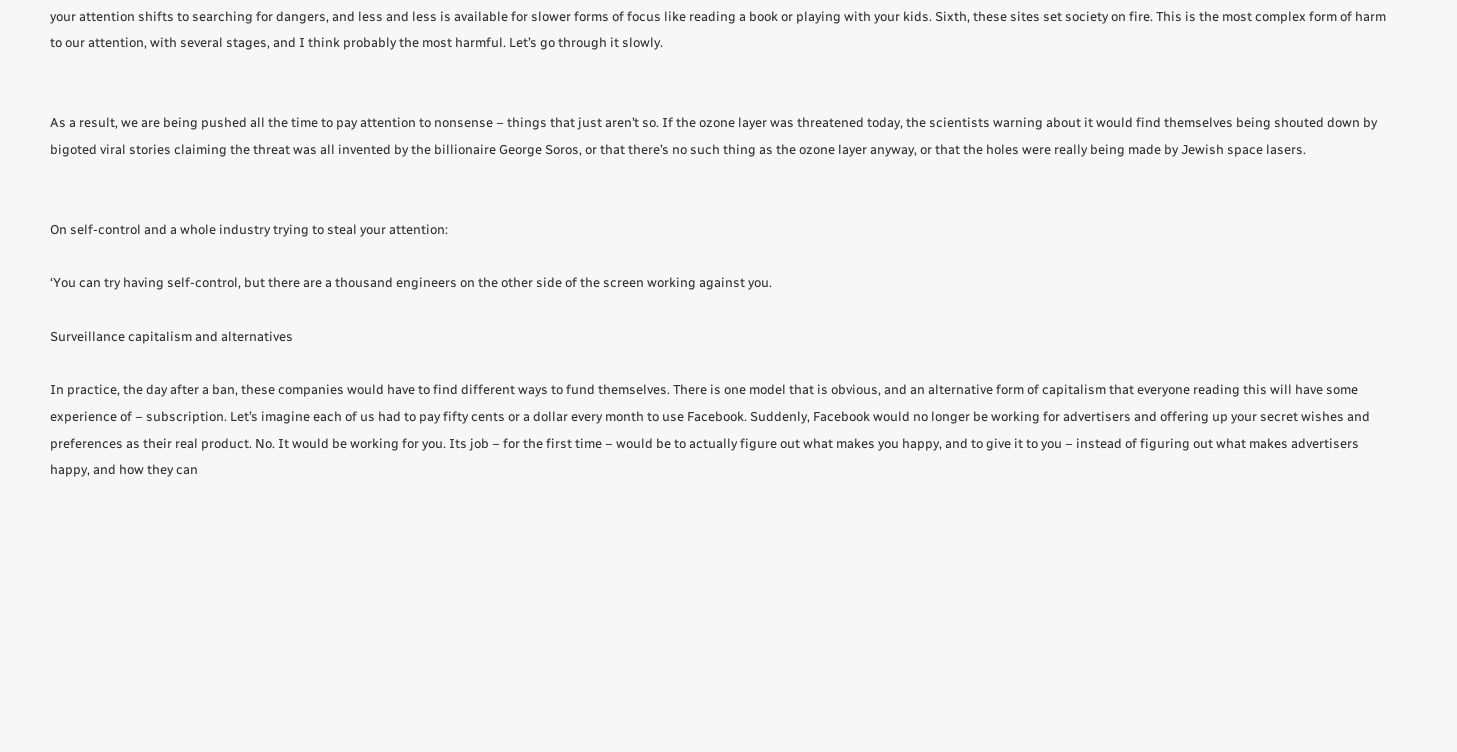your attention shifts to searching for dangers, and less and less is available for slower forms of focus like reading a book or playing with your kids. Sixth, these sites set society on fire. This is the most complex form of harm to our attention, with several stages, and I think probably the most harmful. Let’s go through it slowly.


As a result, we are being pushed all the time to pay attention to nonsense – things that just aren’t so. If the ozone layer was threatened today, the scientists warning about it would find themselves being shouted down by bigoted viral stories claiming the threat was all invented by the billionaire George Soros, or that there’s no such thing as the ozone layer anyway, or that the holes were really being made by Jewish space lasers.


On self-control and a whole industry trying to steal your attention:

‘You can try having self-control, but there are a thousand engineers on the other side of the screen working against you.

Surveillance capitalism and alternatives

In practice, the day after a ban, these companies would have to find different ways to fund themselves. There is one model that is obvious, and an alternative form of capitalism that everyone reading this will have some experience of – subscription. Let’s imagine each of us had to pay fifty cents or a dollar every month to use Facebook. Suddenly, Facebook would no longer be working for advertisers and offering up your secret wishes and preferences as their real product. No. It would be working for you. Its job – for the first time – would be to actually figure out what makes you happy, and to give it to you – instead of figuring out what makes advertisers happy, and how they can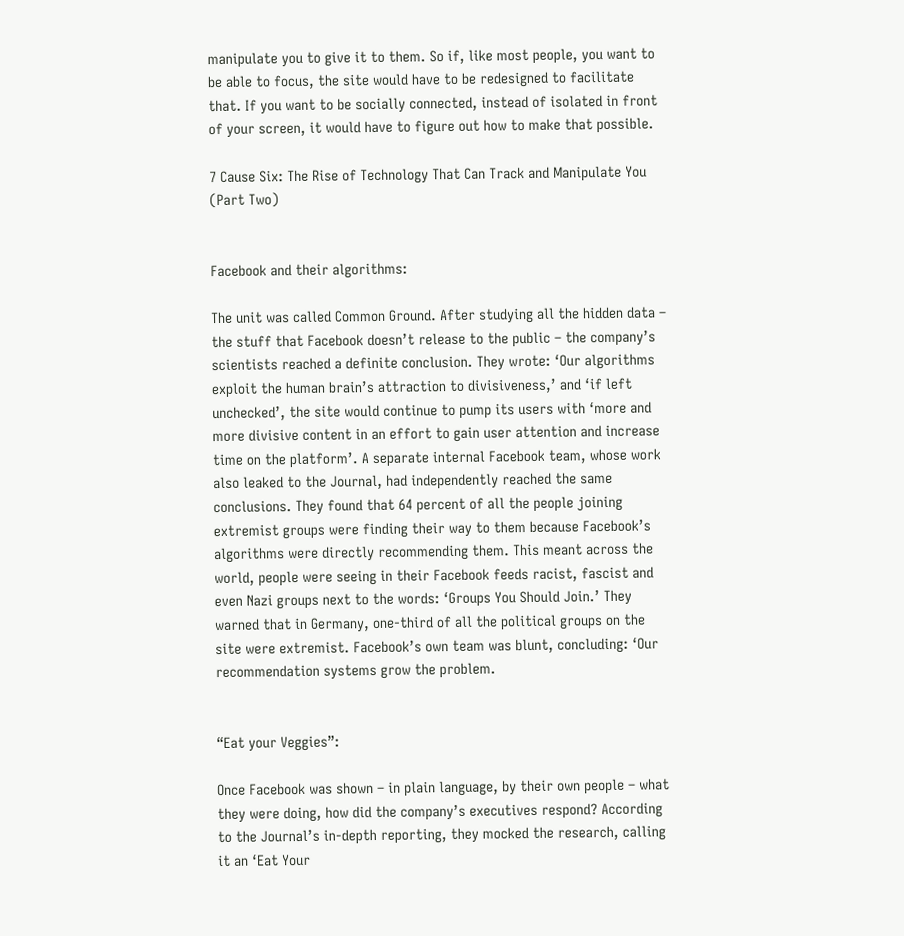manipulate you to give it to them. So if, like most people, you want to be able to focus, the site would have to be redesigned to facilitate that. If you want to be socially connected, instead of isolated in front of your screen, it would have to figure out how to make that possible.

7 Cause Six: The Rise of Technology That Can Track and Manipulate You (Part Two)


Facebook and their algorithms:

The unit was called Common Ground. After studying all the hidden data – the stuff that Facebook doesn’t release to the public – the company’s scientists reached a definite conclusion. They wrote: ‘Our algorithms exploit the human brain’s attraction to divisiveness,’ and ‘if left unchecked’, the site would continue to pump its users with ‘more and more divisive content in an effort to gain user attention and increase time on the platform’. A separate internal Facebook team, whose work also leaked to the Journal, had independently reached the same conclusions. They found that 64 percent of all the people joining extremist groups were finding their way to them because Facebook’s algorithms were directly recommending them. This meant across the world, people were seeing in their Facebook feeds racist, fascist and even Nazi groups next to the words: ‘Groups You Should Join.’ They warned that in Germany, one-third of all the political groups on the site were extremist. Facebook’s own team was blunt, concluding: ‘Our recommendation systems grow the problem.


“Eat your Veggies”:

Once Facebook was shown – in plain language, by their own people – what they were doing, how did the company’s executives respond? According to the Journal’s in-depth reporting, they mocked the research, calling it an ‘Eat Your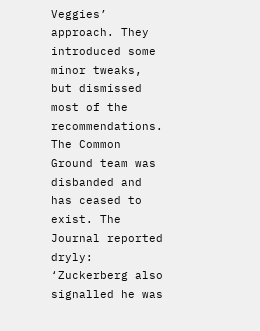Veggies’ approach. They introduced some minor tweaks, but dismissed most of the recommendations. The Common Ground team was disbanded and has ceased to exist. The Journal reported dryly: ‘Zuckerberg also signalled he was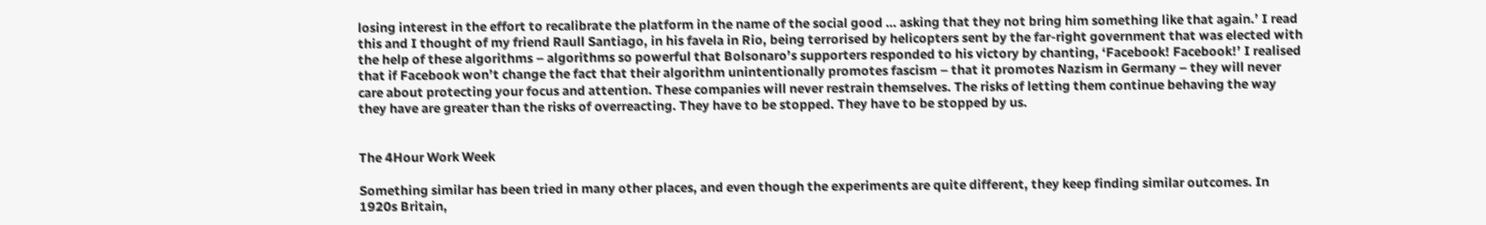losing interest in the effort to recalibrate the platform in the name of the social good … asking that they not bring him something like that again.’ I read this and I thought of my friend Raull Santiago, in his favela in Rio, being terrorised by helicopters sent by the far-right government that was elected with the help of these algorithms – algorithms so powerful that Bolsonaro’s supporters responded to his victory by chanting, ‘Facebook! Facebook!’ I realised that if Facebook won’t change the fact that their algorithm unintentionally promotes fascism – that it promotes Nazism in Germany – they will never care about protecting your focus and attention. These companies will never restrain themselves. The risks of letting them continue behaving the way they have are greater than the risks of overreacting. They have to be stopped. They have to be stopped by us.


The 4Hour Work Week

Something similar has been tried in many other places, and even though the experiments are quite different, they keep finding similar outcomes. In 1920s Britain,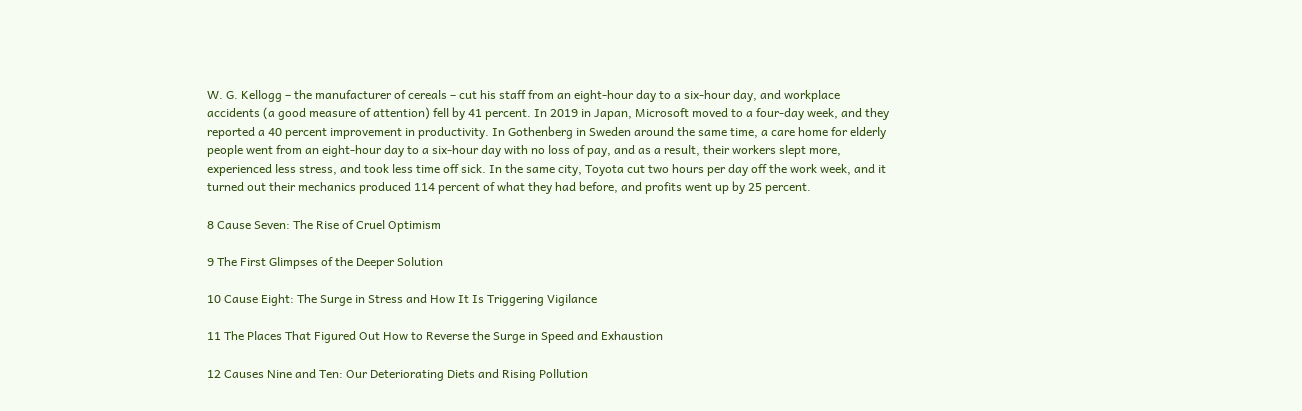W. G. Kellogg – the manufacturer of cereals – cut his staff from an eight-hour day to a six-hour day, and workplace accidents (a good measure of attention) fell by 41 percent. In 2019 in Japan, Microsoft moved to a four-day week, and they reported a 40 percent improvement in productivity. In Gothenberg in Sweden around the same time, a care home for elderly people went from an eight-hour day to a six-hour day with no loss of pay, and as a result, their workers slept more, experienced less stress, and took less time off sick. In the same city, Toyota cut two hours per day off the work week, and it turned out their mechanics produced 114 percent of what they had before, and profits went up by 25 percent.

8 Cause Seven: The Rise of Cruel Optimism

9 The First Glimpses of the Deeper Solution

10 Cause Eight: The Surge in Stress and How It Is Triggering Vigilance

11 The Places That Figured Out How to Reverse the Surge in Speed and Exhaustion

12 Causes Nine and Ten: Our Deteriorating Diets and Rising Pollution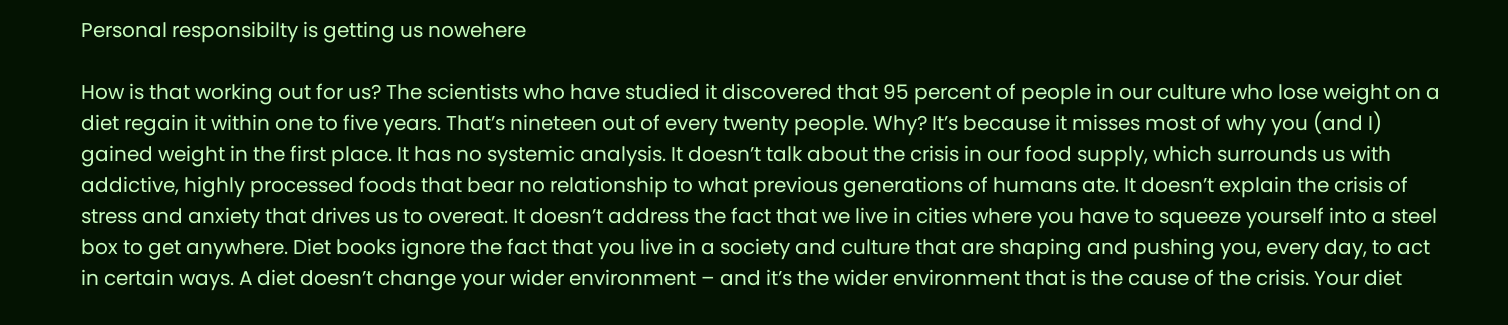Personal responsibilty is getting us nowehere

How is that working out for us? The scientists who have studied it discovered that 95 percent of people in our culture who lose weight on a diet regain it within one to five years. That’s nineteen out of every twenty people. Why? It’s because it misses most of why you (and I) gained weight in the first place. It has no systemic analysis. It doesn’t talk about the crisis in our food supply, which surrounds us with addictive, highly processed foods that bear no relationship to what previous generations of humans ate. It doesn’t explain the crisis of stress and anxiety that drives us to overeat. It doesn’t address the fact that we live in cities where you have to squeeze yourself into a steel box to get anywhere. Diet books ignore the fact that you live in a society and culture that are shaping and pushing you, every day, to act in certain ways. A diet doesn’t change your wider environment – and it’s the wider environment that is the cause of the crisis. Your diet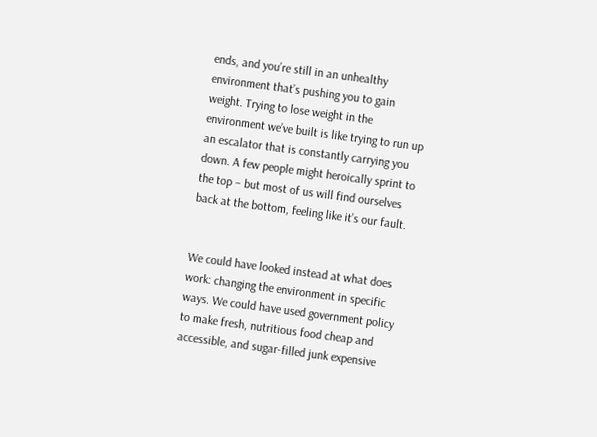ends, and you’re still in an unhealthy environment that’s pushing you to gain weight. Trying to lose weight in the environment we’ve built is like trying to run up an escalator that is constantly carrying you down. A few people might heroically sprint to the top – but most of us will find ourselves back at the bottom, feeling like it’s our fault.


We could have looked instead at what does work: changing the environment in specific ways. We could have used government policy to make fresh, nutritious food cheap and accessible, and sugar-filled junk expensive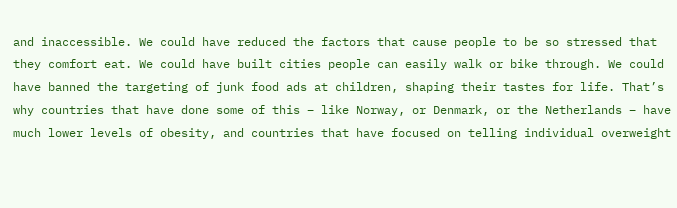and inaccessible. We could have reduced the factors that cause people to be so stressed that they comfort eat. We could have built cities people can easily walk or bike through. We could have banned the targeting of junk food ads at children, shaping their tastes for life. That’s why countries that have done some of this – like Norway, or Denmark, or the Netherlands – have much lower levels of obesity, and countries that have focused on telling individual overweight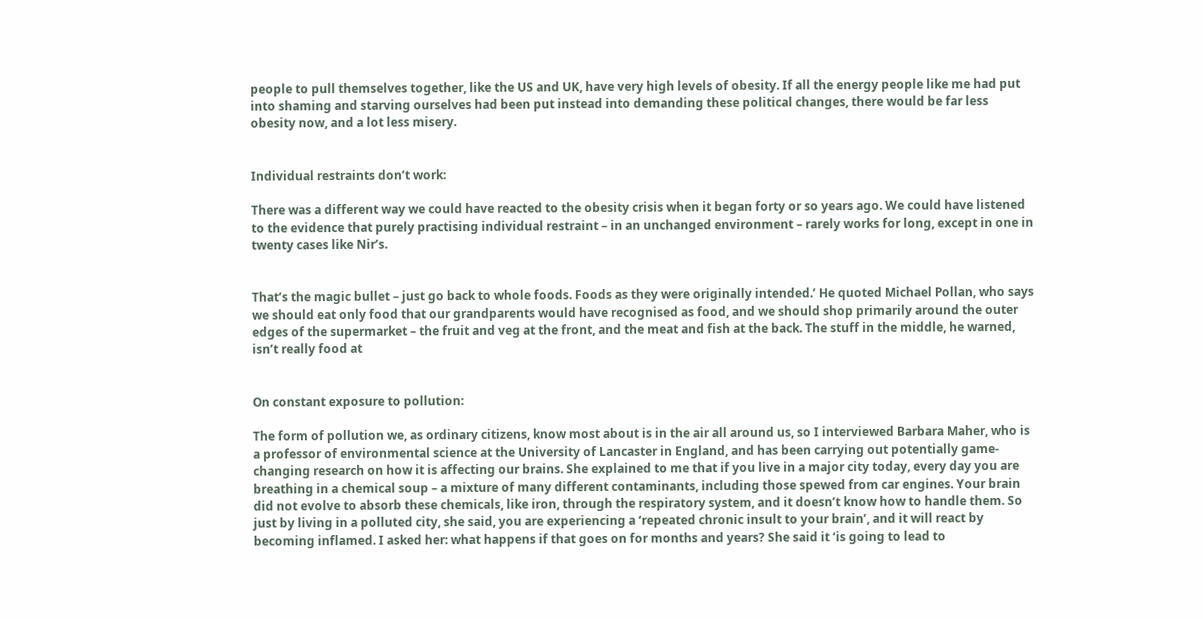people to pull themselves together, like the US and UK, have very high levels of obesity. If all the energy people like me had put into shaming and starving ourselves had been put instead into demanding these political changes, there would be far less obesity now, and a lot less misery.


Individual restraints don’t work:

There was a different way we could have reacted to the obesity crisis when it began forty or so years ago. We could have listened to the evidence that purely practising individual restraint – in an unchanged environment – rarely works for long, except in one in twenty cases like Nir’s.


That’s the magic bullet – just go back to whole foods. Foods as they were originally intended.’ He quoted Michael Pollan, who says we should eat only food that our grandparents would have recognised as food, and we should shop primarily around the outer edges of the supermarket – the fruit and veg at the front, and the meat and fish at the back. The stuff in the middle, he warned, isn’t really food at


On constant exposure to pollution:

The form of pollution we, as ordinary citizens, know most about is in the air all around us, so I interviewed Barbara Maher, who is a professor of environmental science at the University of Lancaster in England, and has been carrying out potentially game-changing research on how it is affecting our brains. She explained to me that if you live in a major city today, every day you are breathing in a chemical soup – a mixture of many different contaminants, including those spewed from car engines. Your brain did not evolve to absorb these chemicals, like iron, through the respiratory system, and it doesn’t know how to handle them. So just by living in a polluted city, she said, you are experiencing a ‘repeated chronic insult to your brain’, and it will react by becoming inflamed. I asked her: what happens if that goes on for months and years? She said it ‘is going to lead to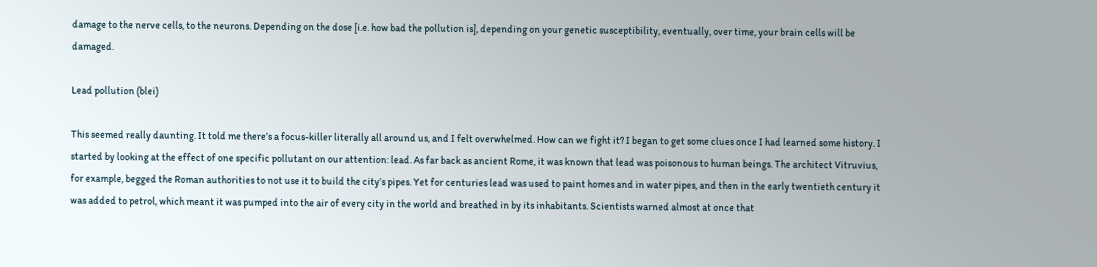damage to the nerve cells, to the neurons. Depending on the dose [i.e. how bad the pollution is], depending on your genetic susceptibility, eventually, over time, your brain cells will be damaged.

Lead pollution (blei)

This seemed really daunting. It told me there’s a focus-killer literally all around us, and I felt overwhelmed. How can we fight it? I began to get some clues once I had learned some history. I started by looking at the effect of one specific pollutant on our attention: lead. As far back as ancient Rome, it was known that lead was poisonous to human beings. The architect Vitruvius, for example, begged the Roman authorities to not use it to build the city’s pipes. Yet for centuries lead was used to paint homes and in water pipes, and then in the early twentieth century it was added to petrol, which meant it was pumped into the air of every city in the world and breathed in by its inhabitants. Scientists warned almost at once that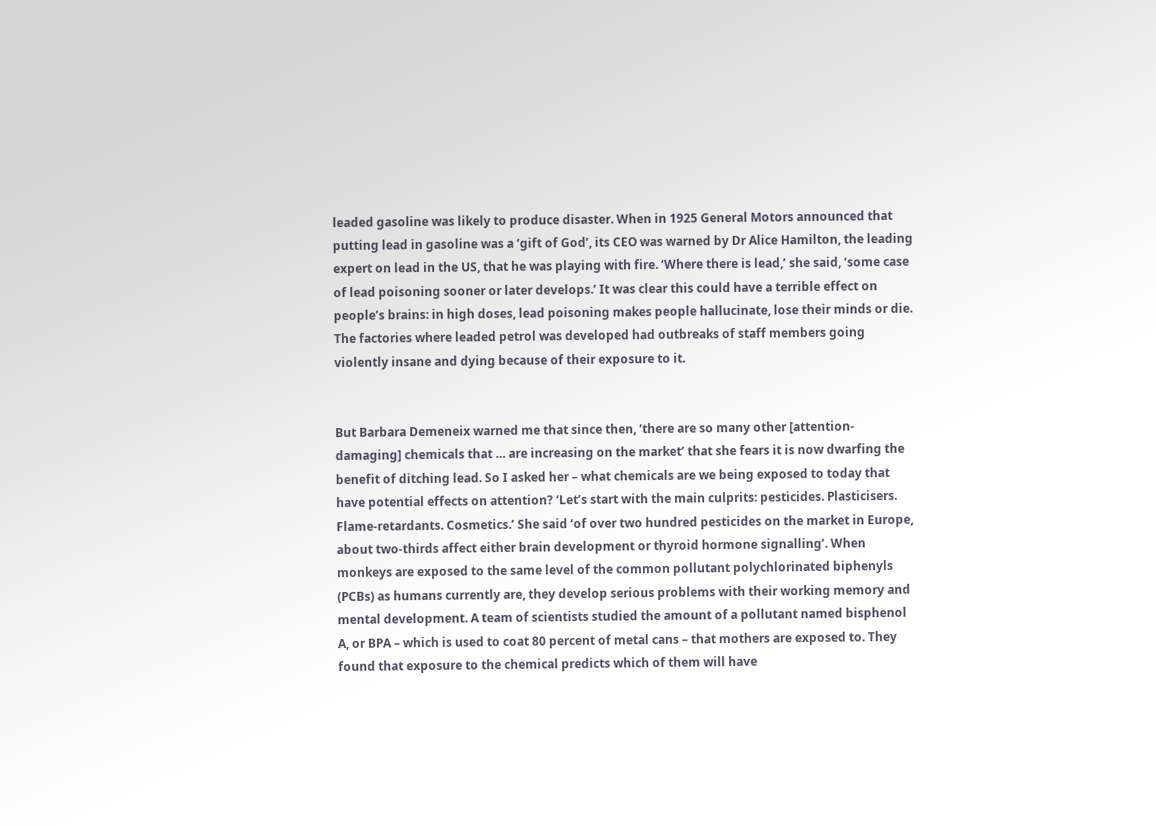leaded gasoline was likely to produce disaster. When in 1925 General Motors announced that putting lead in gasoline was a ‘gift of God’, its CEO was warned by Dr Alice Hamilton, the leading expert on lead in the US, that he was playing with fire. ‘Where there is lead,’ she said, ‘some case of lead poisoning sooner or later develops.’ It was clear this could have a terrible effect on people’s brains: in high doses, lead poisoning makes people hallucinate, lose their minds or die. The factories where leaded petrol was developed had outbreaks of staff members going violently insane and dying because of their exposure to it.


But Barbara Demeneix warned me that since then, ‘there are so many other [attention-damaging] chemicals that … are increasing on the market’ that she fears it is now dwarfing the benefit of ditching lead. So I asked her – what chemicals are we being exposed to today that have potential effects on attention? ‘Let’s start with the main culprits: pesticides. Plasticisers. Flame-retardants. Cosmetics.’ She said ‘of over two hundred pesticides on the market in Europe, about two-thirds affect either brain development or thyroid hormone signalling’. When monkeys are exposed to the same level of the common pollutant polychlorinated biphenyls (PCBs) as humans currently are, they develop serious problems with their working memory and mental development. A team of scientists studied the amount of a pollutant named bisphenol A, or BPA – which is used to coat 80 percent of metal cans – that mothers are exposed to. They found that exposure to the chemical predicts which of them will have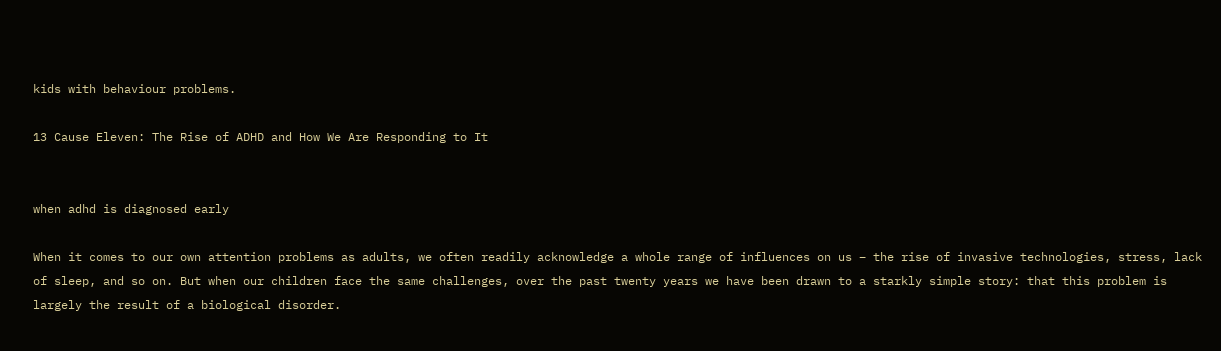kids with behaviour problems.

13 Cause Eleven: The Rise of ADHD and How We Are Responding to It


when adhd is diagnosed early

When it comes to our own attention problems as adults, we often readily acknowledge a whole range of influences on us – the rise of invasive technologies, stress, lack of sleep, and so on. But when our children face the same challenges, over the past twenty years we have been drawn to a starkly simple story: that this problem is largely the result of a biological disorder.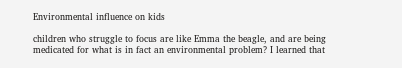Environmental influence on kids

children who struggle to focus are like Emma the beagle, and are being medicated for what is in fact an environmental problem? I learned that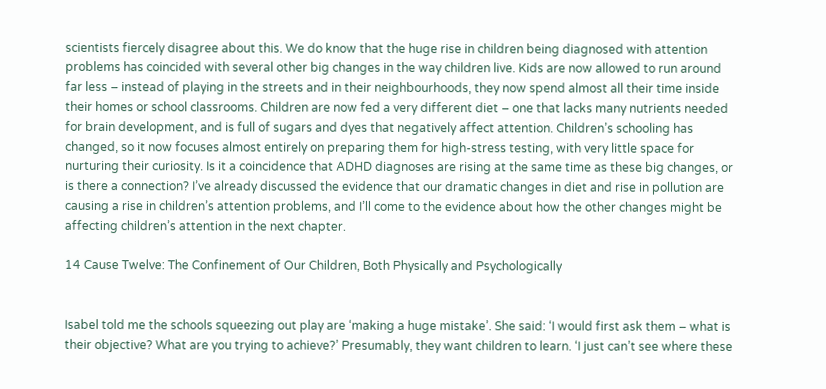scientists fiercely disagree about this. We do know that the huge rise in children being diagnosed with attention problems has coincided with several other big changes in the way children live. Kids are now allowed to run around far less – instead of playing in the streets and in their neighbourhoods, they now spend almost all their time inside their homes or school classrooms. Children are now fed a very different diet – one that lacks many nutrients needed for brain development, and is full of sugars and dyes that negatively affect attention. Children’s schooling has changed, so it now focuses almost entirely on preparing them for high-stress testing, with very little space for nurturing their curiosity. Is it a coincidence that ADHD diagnoses are rising at the same time as these big changes, or is there a connection? I’ve already discussed the evidence that our dramatic changes in diet and rise in pollution are causing a rise in children’s attention problems, and I’ll come to the evidence about how the other changes might be affecting children’s attention in the next chapter.

14 Cause Twelve: The Confinement of Our Children, Both Physically and Psychologically


Isabel told me the schools squeezing out play are ‘making a huge mistake’. She said: ‘I would first ask them – what is their objective? What are you trying to achieve?’ Presumably, they want children to learn. ‘I just can’t see where these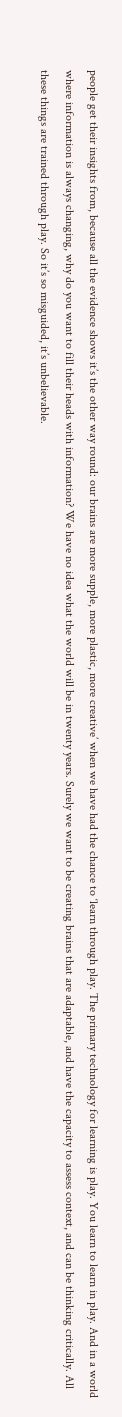people get their insights from, because all the evidence shows it’s the other way round: our brains are more supple, more plastic, more creative’ when we have had the chance to ‘learn through play. The primary technology for learning is play. You learn to learn in play. And in a world where information is always changing, why do you want to fill their heads with information? We have no idea what the world will be in twenty years. Surely we want to be creating brains that are adaptable, and have the capacity to assess context, and can be thinking critically. All these things are trained through play. So it’s so misguided, it’s unbelievable.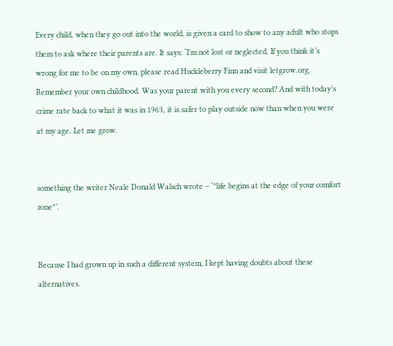Every child, when they go out into the world, is given a card to show to any adult who stops them to ask where their parents are. It says: ‘I’m not lost or neglected. If you think it’s wrong for me to be on my own, please read Huckleberry Finn and visit letgrow.org. Remember your own childhood. Was your parent with you every second? And with today’s crime rate back to what it was in 1963, it is safer to play outside now than when you were at my age. Let me grow.


something the writer Neale Donald Walsch wrote – ‘*life begins at the edge of your comfort zone*’.


Because I had grown up in such a different system, I kept having doubts about these alternatives.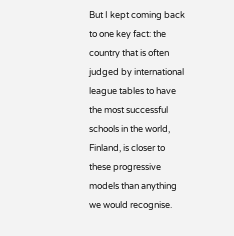But I kept coming back to one key fact: the country that is often judged by international league tables to have the most successful schools in the world, Finland, is closer to these progressive models than anything we would recognise.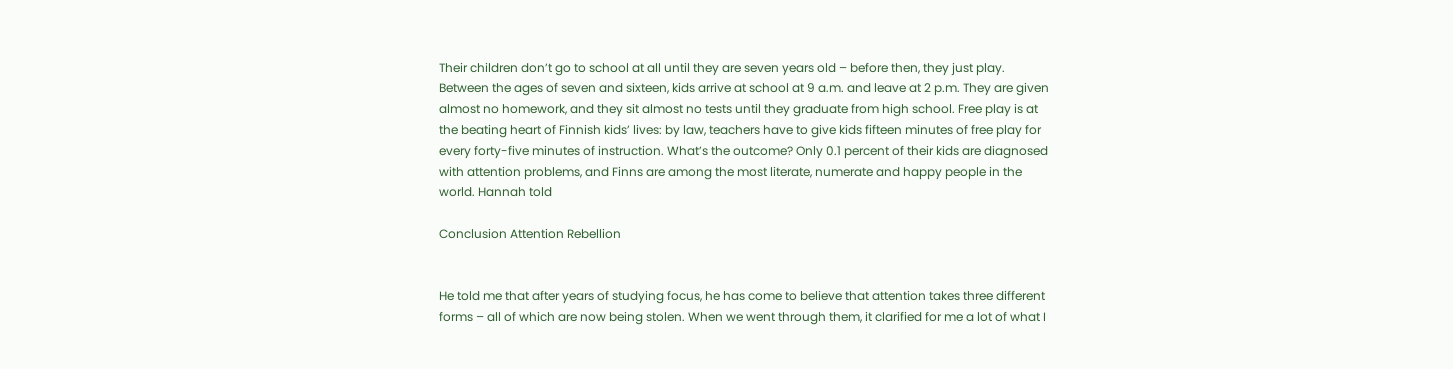Their children don’t go to school at all until they are seven years old – before then, they just play. Between the ages of seven and sixteen, kids arrive at school at 9 a.m. and leave at 2 p.m. They are given almost no homework, and they sit almost no tests until they graduate from high school. Free play is at the beating heart of Finnish kids’ lives: by law, teachers have to give kids fifteen minutes of free play for every forty-five minutes of instruction. What’s the outcome? Only 0.1 percent of their kids are diagnosed with attention problems, and Finns are among the most literate, numerate and happy people in the world. Hannah told

Conclusion Attention Rebellion


He told me that after years of studying focus, he has come to believe that attention takes three different forms – all of which are now being stolen. When we went through them, it clarified for me a lot of what I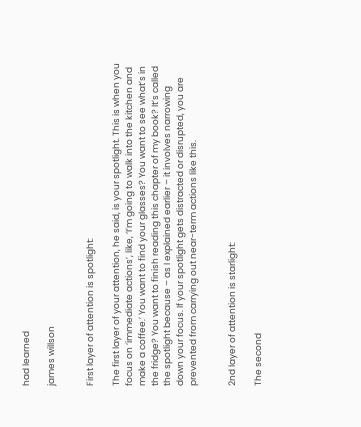had learned

james willson


First layer of attention is spotlight:

The first layer of your attention, he said, is your spotlight. This is when you focus on ‘immediate actions’, like, ‘I’m going to walk into the kitchen and make a coffee.’ You want to find your glasses? You want to see what’s in the fridge? You want to finish reading this chapter of my book? It’s called the spotlight because – as I explained earlier – it involves narrowing down your focus. If your spotlight gets distracted or disrupted, you are prevented from carrying out near-term actions like this.


2nd layer of attention is starlight:

The second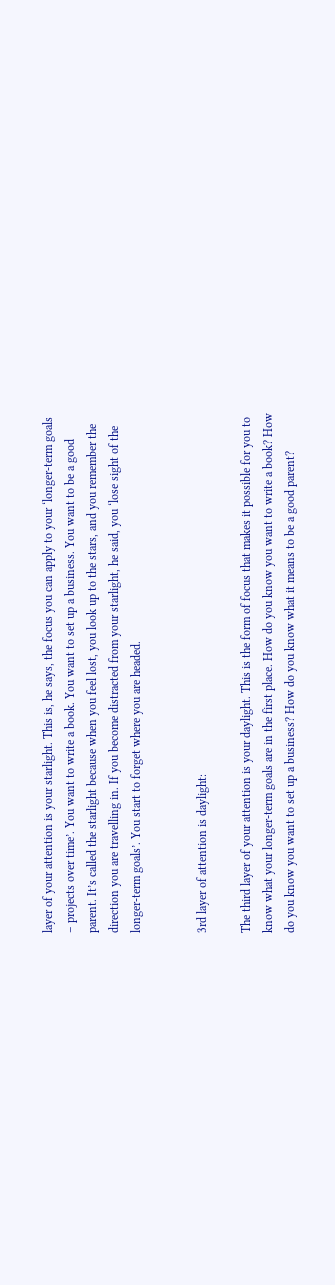layer of your attention is your starlight. This is, he says, the focus you can apply to your ‘longer-term goals – projects over time’. You want to write a book. You want to set up a business. You want to be a good parent. It’s called the starlight because when you feel lost, you look up to the stars, and you remember the direction you are travelling in. If you become distracted from your starlight, he said, you ‘lose sight of the longer-term goals’. You start to forget where you are headed.


3rd layer of attention is daylight:

The third layer of your attention is your daylight. This is the form of focus that makes it possible for you to know what your longer-term goals are in the first place. How do you know you want to write a book? How do you know you want to set up a business? How do you know what it means to be a good parent?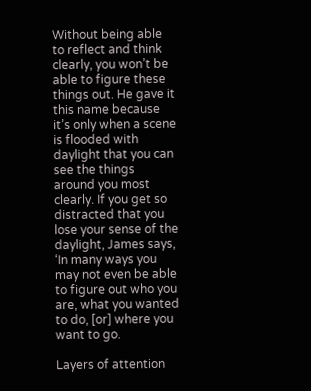Without being able to reflect and think clearly, you won’t be able to figure these things out. He gave it this name because it’s only when a scene is flooded with daylight that you can see the things around you most clearly. If you get so distracted that you lose your sense of the daylight, James says, ‘In many ways you may not even be able to figure out who you are, what you wanted to do, [or] where you want to go.

Layers of attention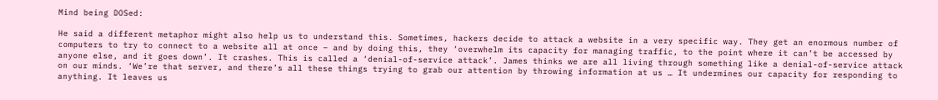Mind being DOSed:

He said a different metaphor might also help us to understand this. Sometimes, hackers decide to attack a website in a very specific way. They get an enormous number of computers to try to connect to a website all at once – and by doing this, they ‘overwhelm its capacity for managing traffic, to the point where it can’t be accessed by anyone else, and it goes down’. It crashes. This is called a ‘denial-of-service attack’. James thinks we are all living through something like a denial-of-service attack on our minds. ‘We’re that server, and there’s all these things trying to grab our attention by throwing information at us … It undermines our capacity for responding to anything. It leaves us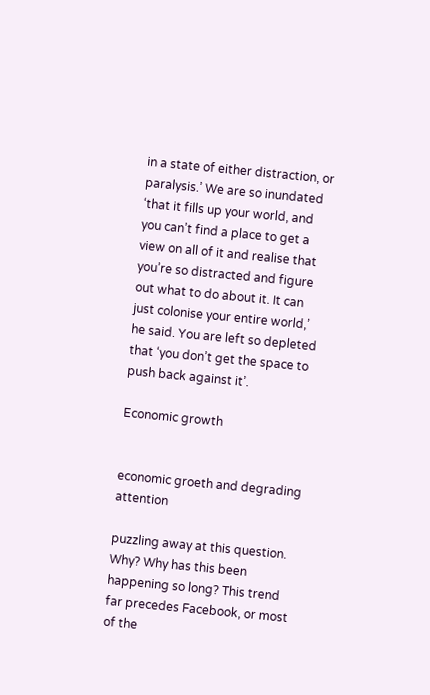in a state of either distraction, or paralysis.’ We are so inundated ‘that it fills up your world, and you can’t find a place to get a view on all of it and realise that you’re so distracted and figure out what to do about it. It can just colonise your entire world,’ he said. You are left so depleted that ‘you don’t get the space to push back against it’.

Economic growth


economic groeth and degrading attention

puzzling away at this question. Why? Why has this been happening so long? This trend far precedes Facebook, or most of the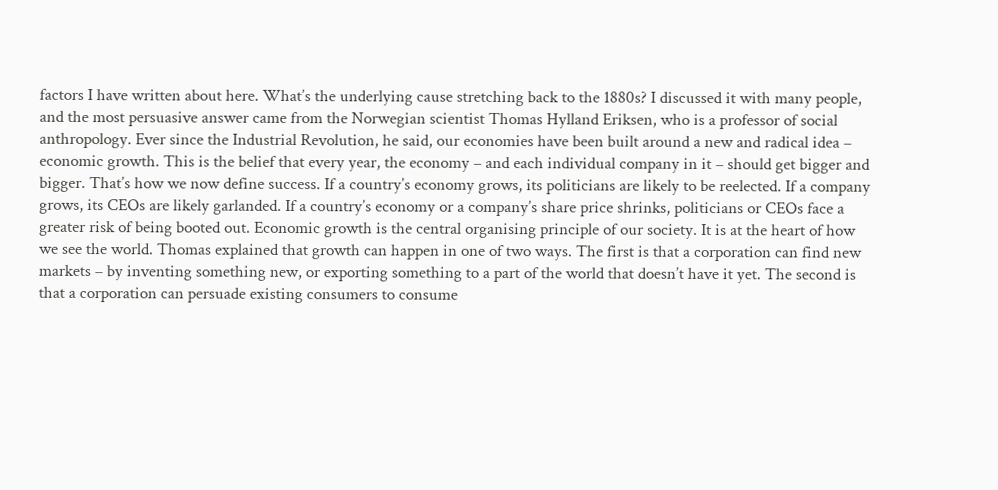factors I have written about here. What’s the underlying cause stretching back to the 1880s? I discussed it with many people, and the most persuasive answer came from the Norwegian scientist Thomas Hylland Eriksen, who is a professor of social anthropology. Ever since the Industrial Revolution, he said, our economies have been built around a new and radical idea – economic growth. This is the belief that every year, the economy – and each individual company in it – should get bigger and bigger. That’s how we now define success. If a country’s economy grows, its politicians are likely to be reelected. If a company grows, its CEOs are likely garlanded. If a country’s economy or a company’s share price shrinks, politicians or CEOs face a greater risk of being booted out. Economic growth is the central organising principle of our society. It is at the heart of how we see the world. Thomas explained that growth can happen in one of two ways. The first is that a corporation can find new markets – by inventing something new, or exporting something to a part of the world that doesn’t have it yet. The second is that a corporation can persuade existing consumers to consume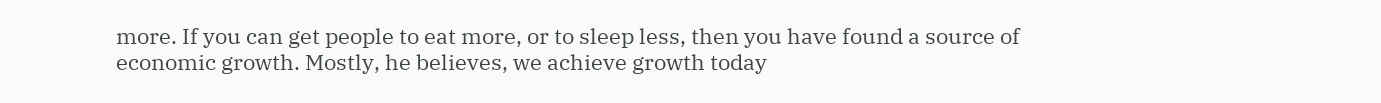more. If you can get people to eat more, or to sleep less, then you have found a source of economic growth. Mostly, he believes, we achieve growth today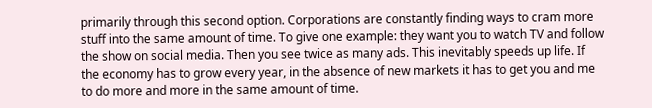primarily through this second option. Corporations are constantly finding ways to cram more stuff into the same amount of time. To give one example: they want you to watch TV and follow the show on social media. Then you see twice as many ads. This inevitably speeds up life. If the economy has to grow every year, in the absence of new markets it has to get you and me to do more and more in the same amount of time.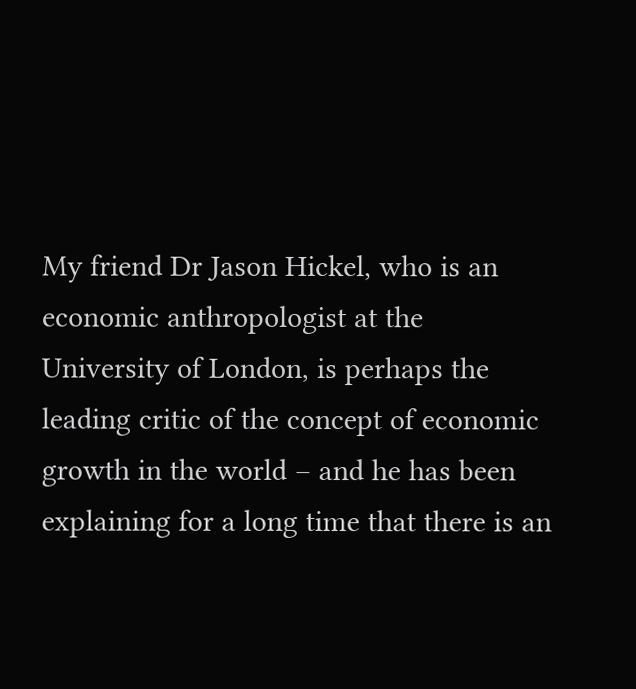My friend Dr Jason Hickel, who is an economic anthropologist at the University of London, is perhaps the leading critic of the concept of economic growth in the world – and he has been explaining for a long time that there is an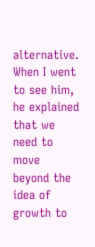alternative. When I went to see him, he explained that we need to move beyond the idea of growth to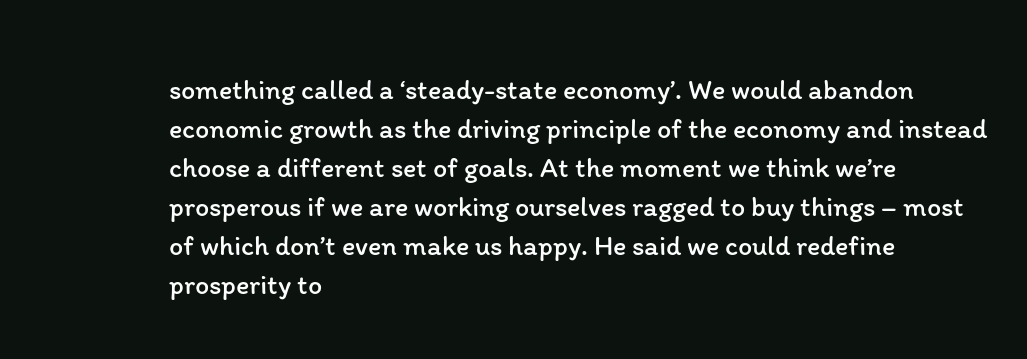something called a ‘steady-state economy’. We would abandon economic growth as the driving principle of the economy and instead choose a different set of goals. At the moment we think we’re prosperous if we are working ourselves ragged to buy things – most of which don’t even make us happy. He said we could redefine prosperity to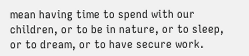mean having time to spend with our children, or to be in nature, or to sleep, or to dream, or to have secure work.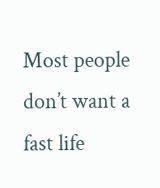Most people don’t want a fast life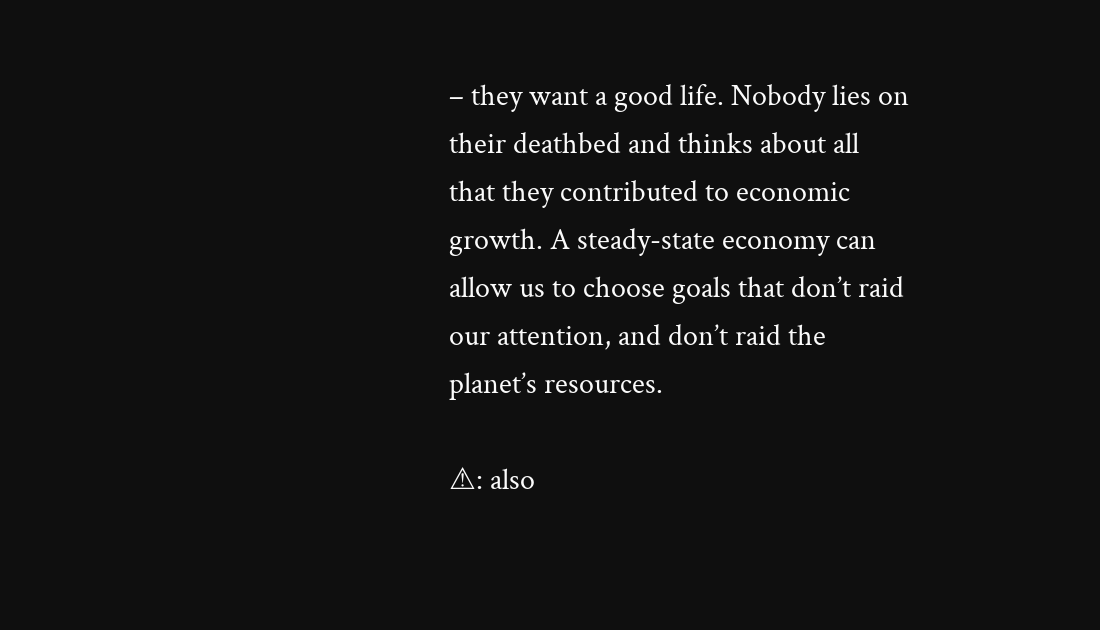– they want a good life. Nobody lies on their deathbed and thinks about all that they contributed to economic growth. A steady-state economy can allow us to choose goals that don’t raid our attention, and don’t raid the planet’s resources.

⚠: also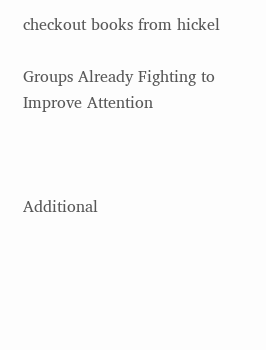checkout books from hickel

Groups Already Fighting to Improve Attention



Additional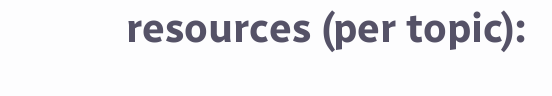resources (per topic):